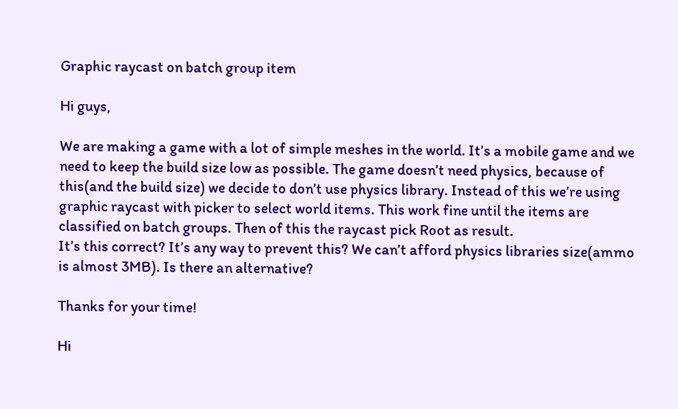Graphic raycast on batch group item

Hi guys,

We are making a game with a lot of simple meshes in the world. It’s a mobile game and we need to keep the build size low as possible. The game doesn’t need physics, because of this(and the build size) we decide to don’t use physics library. Instead of this we’re using graphic raycast with picker to select world items. This work fine until the items are classified on batch groups. Then of this the raycast pick Root as result.
It’s this correct? It’s any way to prevent this? We can’t afford physics libraries size(ammo is almost 3MB). Is there an alternative?

Thanks for your time!

Hi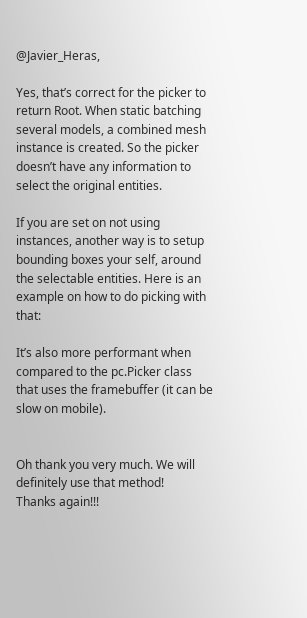@Javier_Heras,

Yes, that’s correct for the picker to return Root. When static batching several models, a combined mesh instance is created. So the picker doesn’t have any information to select the original entities.

If you are set on not using instances, another way is to setup bounding boxes your self, around the selectable entities. Here is an example on how to do picking with that:

It’s also more performant when compared to the pc.Picker class that uses the framebuffer (it can be slow on mobile).


Oh thank you very much. We will definitely use that method!
Thanks again!!!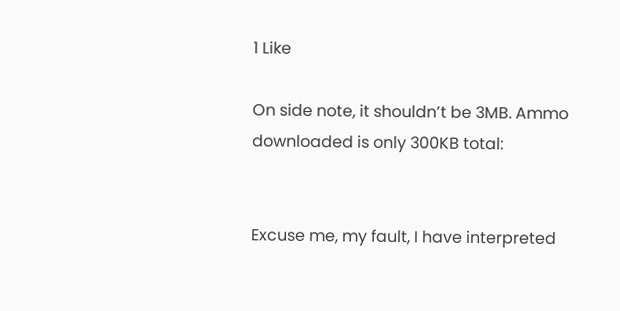1 Like

On side note, it shouldn’t be 3MB. Ammo downloaded is only 300KB total:


Excuse me, my fault, I have interpreted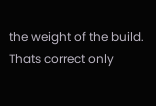the weight of the build. Thats correct only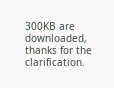300KB are downloaded, thanks for the clarification.